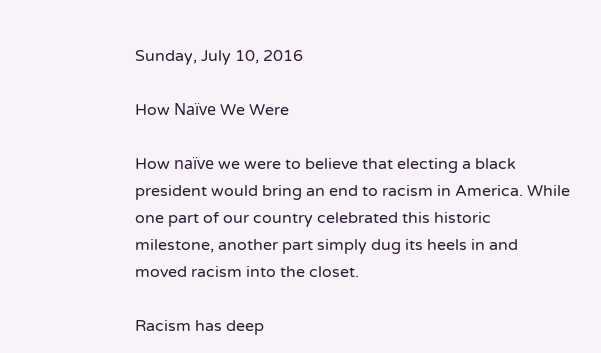Sunday, July 10, 2016

How Naïve We Were

How naïve we were to believe that electing a black president would bring an end to racism in America. While one part of our country celebrated this historic milestone, another part simply dug its heels in and moved racism into the closet.

Racism has deep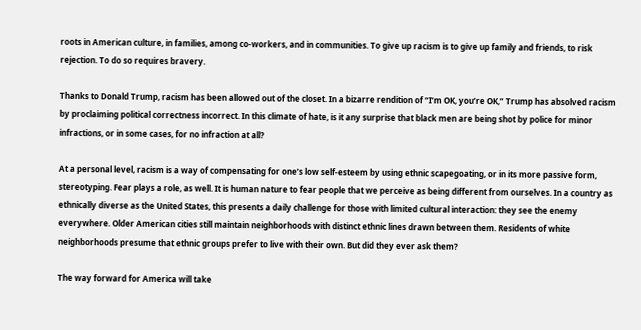roots in American culture, in families, among co-workers, and in communities. To give up racism is to give up family and friends, to risk rejection. To do so requires bravery.

Thanks to Donald Trump, racism has been allowed out of the closet. In a bizarre rendition of “I’m OK, you’re OK,” Trump has absolved racism by proclaiming political correctness incorrect. In this climate of hate, is it any surprise that black men are being shot by police for minor infractions, or in some cases, for no infraction at all?

At a personal level, racism is a way of compensating for one’s low self-esteem by using ethnic scapegoating, or in its more passive form, stereotyping. Fear plays a role, as well. It is human nature to fear people that we perceive as being different from ourselves. In a country as ethnically diverse as the United States, this presents a daily challenge for those with limited cultural interaction: they see the enemy everywhere. Older American cities still maintain neighborhoods with distinct ethnic lines drawn between them. Residents of white neighborhoods presume that ethnic groups prefer to live with their own. But did they ever ask them?

The way forward for America will take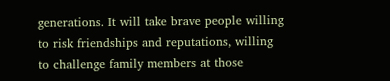generations. It will take brave people willing to risk friendships and reputations, willing to challenge family members at those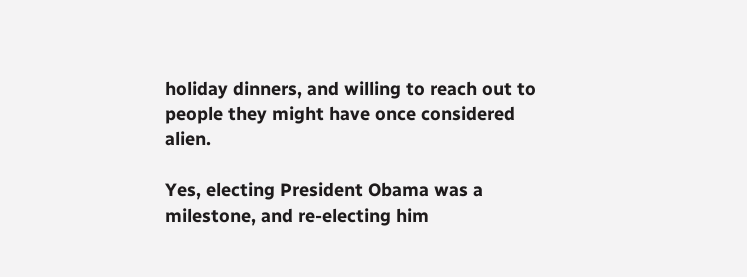holiday dinners, and willing to reach out to people they might have once considered alien.

Yes, electing President Obama was a milestone, and re-electing him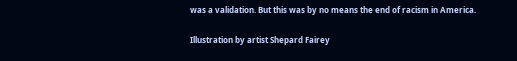was a validation. But this was by no means the end of racism in America.

Illustration by artist Shepard Fairey